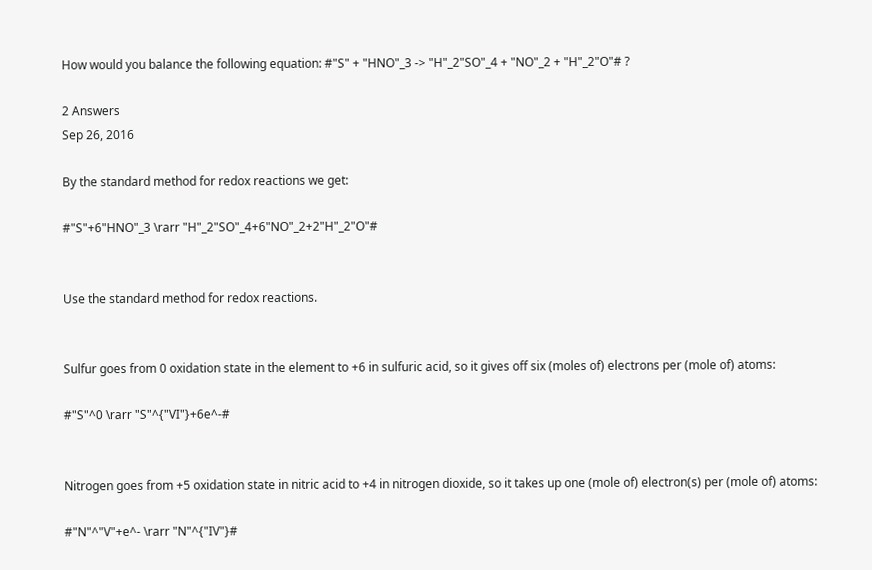How would you balance the following equation: #"S" + "HNO"_3 -> "H"_2"SO"_4 + "NO"_2 + "H"_2"O"# ?

2 Answers
Sep 26, 2016

By the standard method for redox reactions we get:

#"S"+6"HNO"_3 \rarr "H"_2"SO"_4+6"NO"_2+2"H"_2"O"#


Use the standard method for redox reactions.


Sulfur goes from 0 oxidation state in the element to +6 in sulfuric acid, so it gives off six (moles of) electrons per (mole of) atoms:

#"S"^0 \rarr "S"^{"VI"}+6e^-#


Nitrogen goes from +5 oxidation state in nitric acid to +4 in nitrogen dioxide, so it takes up one (mole of) electron(s) per (mole of) atoms:

#"N"^"V"+e^- \rarr "N"^{"IV"}#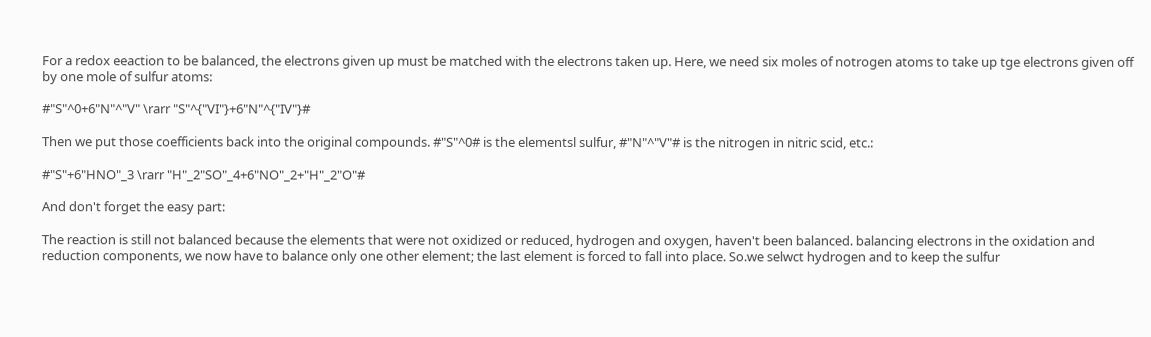For a redox eeaction to be balanced, the electrons given up must be matched with the electrons taken up. Here, we need six moles of notrogen atoms to take up tge electrons given off by one mole of sulfur atoms:

#"S"^0+6"N"^"V" \rarr "S"^{"VI"}+6"N"^{"IV"}#

Then we put those coefficients back into the original compounds. #"S"^0# is the elementsl sulfur, #"N"^"V"# is the nitrogen in nitric scid, etc.:

#"S"+6"HNO"_3 \rarr "H"_2"SO"_4+6"NO"_2+"H"_2"O"#

And don't forget the easy part:

The reaction is still not balanced because the elements that were not oxidized or reduced, hydrogen and oxygen, haven't been balanced. balancing electrons in the oxidation and reduction components, we now have to balance only one other element; the last element is forced to fall into place. So.we selwct hydrogen and to keep the sulfur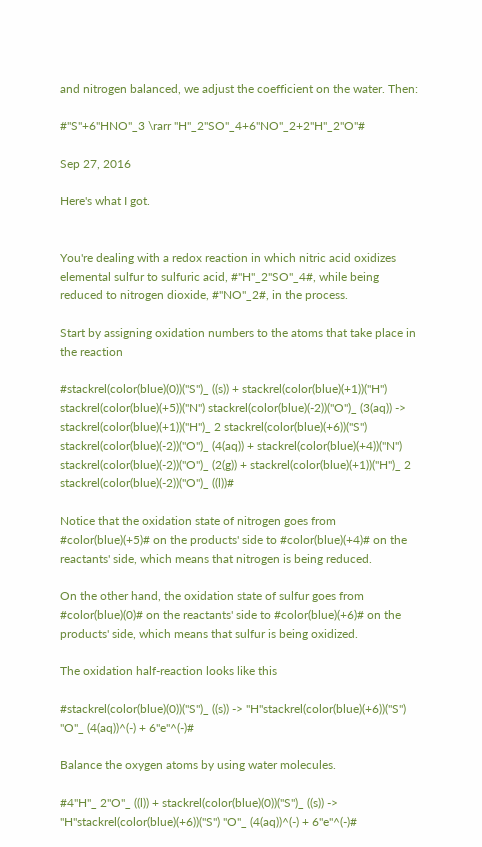and nitrogen balanced, we adjust the coefficient on the water. Then:

#"S"+6"HNO"_3 \rarr "H"_2"SO"_4+6"NO"_2+2"H"_2"O"#

Sep 27, 2016

Here's what I got.


You're dealing with a redox reaction in which nitric acid oxidizes elemental sulfur to sulfuric acid, #"H"_2"SO"_4#, while being reduced to nitrogen dioxide, #"NO"_2#, in the process.

Start by assigning oxidation numbers to the atoms that take place in the reaction

#stackrel(color(blue)(0))("S")_ ((s)) + stackrel(color(blue)(+1))("H") stackrel(color(blue)(+5))("N") stackrel(color(blue)(-2))("O")_ (3(aq)) -> stackrel(color(blue)(+1))("H")_ 2 stackrel(color(blue)(+6))("S") stackrel(color(blue)(-2))("O")_ (4(aq)) + stackrel(color(blue)(+4))("N") stackrel(color(blue)(-2))("O")_ (2(g)) + stackrel(color(blue)(+1))("H")_ 2 stackrel(color(blue)(-2))("O")_ ((l))#

Notice that the oxidation state of nitrogen goes from #color(blue)(+5)# on the products' side to #color(blue)(+4)# on the reactants' side, which means that nitrogen is being reduced.

On the other hand, the oxidation state of sulfur goes from #color(blue)(0)# on the reactants' side to #color(blue)(+6)# on the products' side, which means that sulfur is being oxidized.

The oxidation half-reaction looks like this

#stackrel(color(blue)(0))("S")_ ((s)) -> "H"stackrel(color(blue)(+6))("S") "O"_ (4(aq))^(-) + 6"e"^(-)#

Balance the oxygen atoms by using water molecules.

#4"H"_ 2"O"_ ((l)) + stackrel(color(blue)(0))("S")_ ((s)) -> "H"stackrel(color(blue)(+6))("S") "O"_ (4(aq))^(-) + 6"e"^(-)#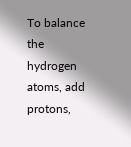To balance the hydrogen atoms, add protons,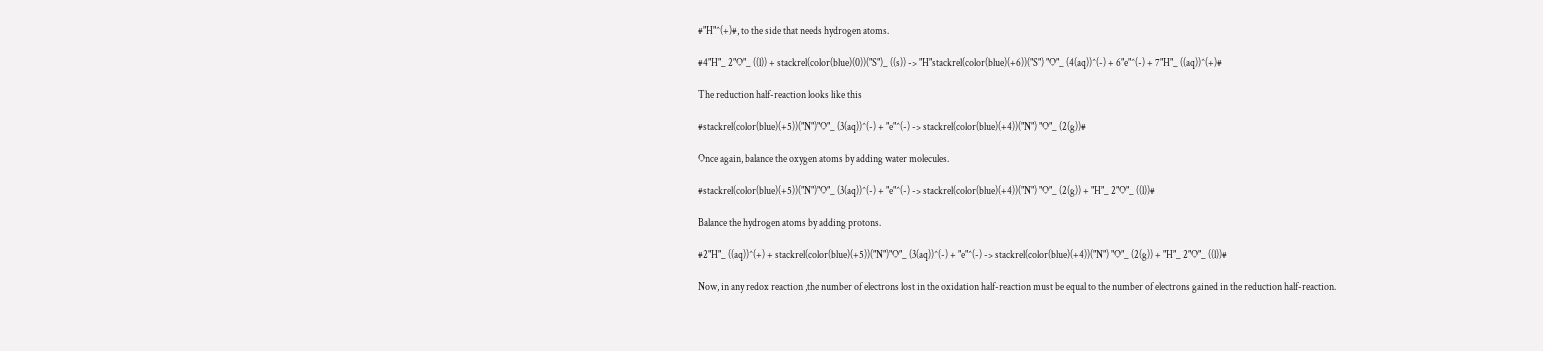#"H"^(+)#, to the side that needs hydrogen atoms.

#4"H"_ 2"O"_ ((l)) + stackrel(color(blue)(0))("S")_ ((s)) -> "H"stackrel(color(blue)(+6))("S") "O"_ (4(aq))^(-) + 6"e"^(-) + 7"H"_ ((aq))^(+)#

The reduction half-reaction looks like this

#stackrel(color(blue)(+5))("N")"O"_ (3(aq))^(-) + "e"^(-) -> stackrel(color(blue)(+4))("N") "O"_ (2(g))#

Once again, balance the oxygen atoms by adding water molecules.

#stackrel(color(blue)(+5))("N")"O"_ (3(aq))^(-) + "e"^(-) -> stackrel(color(blue)(+4))("N") "O"_ (2(g)) + "H"_ 2"O"_ ((l))#

Balance the hydrogen atoms by adding protons.

#2"H"_ ((aq))^(+) + stackrel(color(blue)(+5))("N")"O"_ (3(aq))^(-) + "e"^(-) -> stackrel(color(blue)(+4))("N") "O"_ (2(g)) + "H"_ 2"O"_ ((l))#

Now, in any redox reaction ,the number of electrons lost in the oxidation half-reaction must be equal to the number of electrons gained in the reduction half-reaction.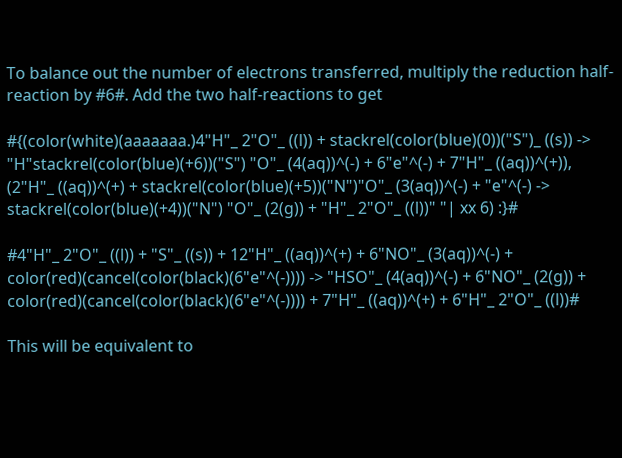To balance out the number of electrons transferred, multiply the reduction half-reaction by #6#. Add the two half-reactions to get

#{(color(white)(aaaaaaa.)4"H"_ 2"O"_ ((l)) + stackrel(color(blue)(0))("S")_ ((s)) -> "H"stackrel(color(blue)(+6))("S") "O"_ (4(aq))^(-) + 6"e"^(-) + 7"H"_ ((aq))^(+)), (2"H"_ ((aq))^(+) + stackrel(color(blue)(+5))("N")"O"_ (3(aq))^(-) + "e"^(-) -> stackrel(color(blue)(+4))("N") "O"_ (2(g)) + "H"_ 2"O"_ ((l))" "| xx 6) :}#

#4"H"_ 2"O"_ ((l)) + "S"_ ((s)) + 12"H"_ ((aq))^(+) + 6"NO"_ (3(aq))^(-) + color(red)(cancel(color(black)(6"e"^(-)))) -> "HSO"_ (4(aq))^(-) + 6"NO"_ (2(g)) + color(red)(cancel(color(black)(6"e"^(-)))) + 7"H"_ ((aq))^(+) + 6"H"_ 2"O"_ ((l))#

This will be equivalent to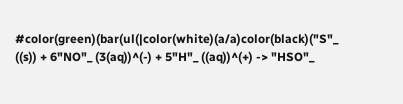#color(green)(bar(ul(|color(white)(a/a)color(black)("S"_ ((s)) + 6"NO"_ (3(aq))^(-) + 5"H"_ ((aq))^(+) -> "HSO"_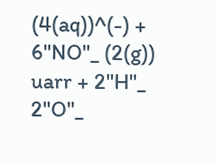(4(aq))^(-) + 6"NO"_ (2(g)) uarr + 2"H"_ 2"O"_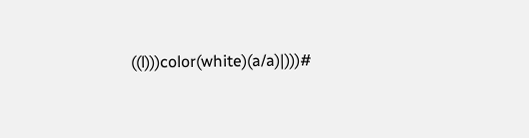((l)))color(white)(a/a)|)))#